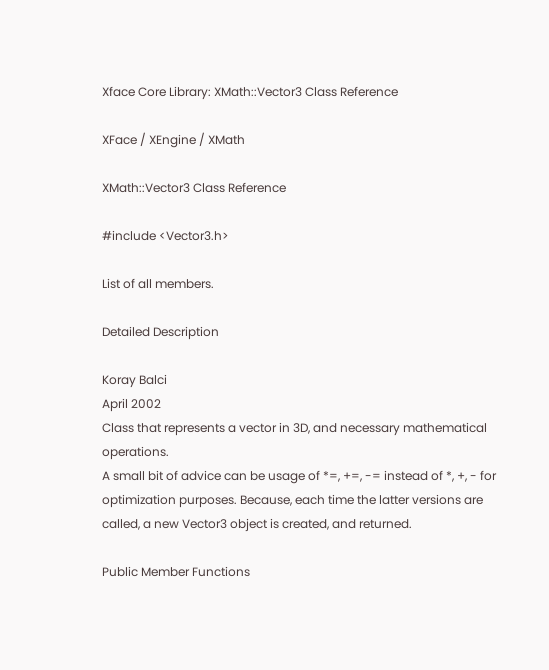Xface Core Library: XMath::Vector3 Class Reference

XFace / XEngine / XMath

XMath::Vector3 Class Reference

#include <Vector3.h>

List of all members.

Detailed Description

Koray Balci
April 2002
Class that represents a vector in 3D, and necessary mathematical operations.
A small bit of advice can be usage of *=, +=, -= instead of *, +, - for optimization purposes. Because, each time the latter versions are called, a new Vector3 object is created, and returned.

Public Member Functions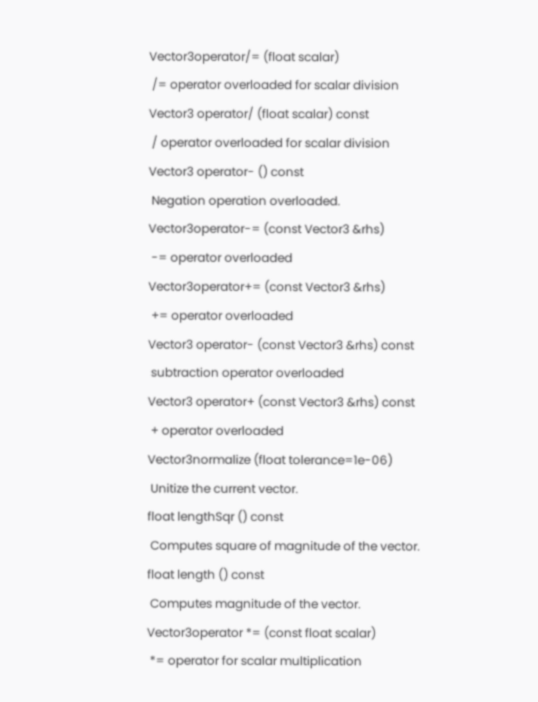Vector3operator/= (float scalar)
 /= operator overloaded for scalar division
Vector3 operator/ (float scalar) const
 / operator overloaded for scalar division
Vector3 operator- () const
 Negation operation overloaded.
Vector3operator-= (const Vector3 &rhs)
 -= operator overloaded
Vector3operator+= (const Vector3 &rhs)
 += operator overloaded
Vector3 operator- (const Vector3 &rhs) const
 subtraction operator overloaded
Vector3 operator+ (const Vector3 &rhs) const
 + operator overloaded
Vector3normalize (float tolerance=1e-06)
 Unitize the current vector.
float lengthSqr () const
 Computes square of magnitude of the vector.
float length () const
 Computes magnitude of the vector.
Vector3operator *= (const float scalar)
 *= operator for scalar multiplication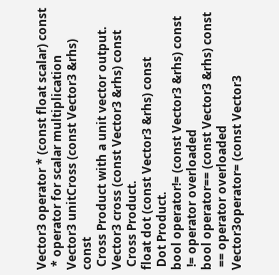Vector3 operator * (const float scalar) const
 * operator for scalar multiplication
Vector3 unitCross (const Vector3 &rhs) const
 Cross Product with a unit vector output.
Vector3 cross (const Vector3 &rhs) const
 Cross Product.
float dot (const Vector3 &rhs) const
 Dot Product.
bool operator!= (const Vector3 &rhs) const
 != operator overloaded
bool operator== (const Vector3 &rhs) const
 == operator overloaded
Vector3operator= (const Vector3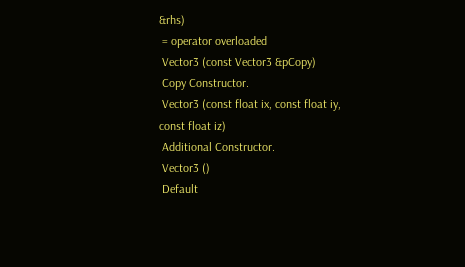&rhs)
 = operator overloaded
 Vector3 (const Vector3 &pCopy)
 Copy Constructor.
 Vector3 (const float ix, const float iy, const float iz)
 Additional Constructor.
 Vector3 ()
 Default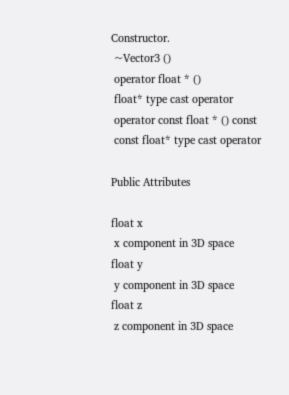Constructor.
 ~Vector3 ()
 operator float * ()
 float* type cast operator
 operator const float * () const
 const float* type cast operator

Public Attributes

float x
 x component in 3D space
float y
 y component in 3D space
float z
 z component in 3D space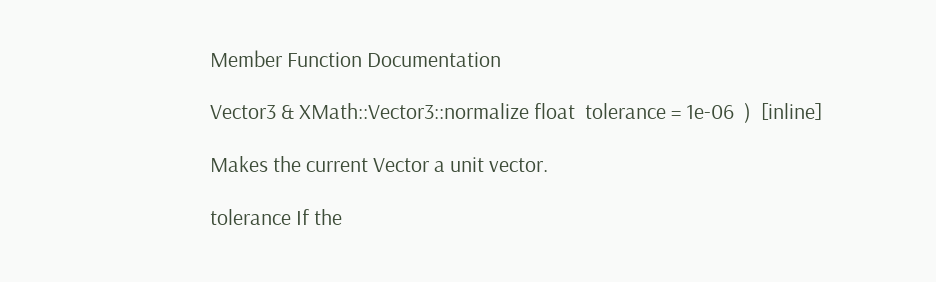Member Function Documentation

Vector3 & XMath::Vector3::normalize float  tolerance = 1e-06  )  [inline]

Makes the current Vector a unit vector.

tolerance If the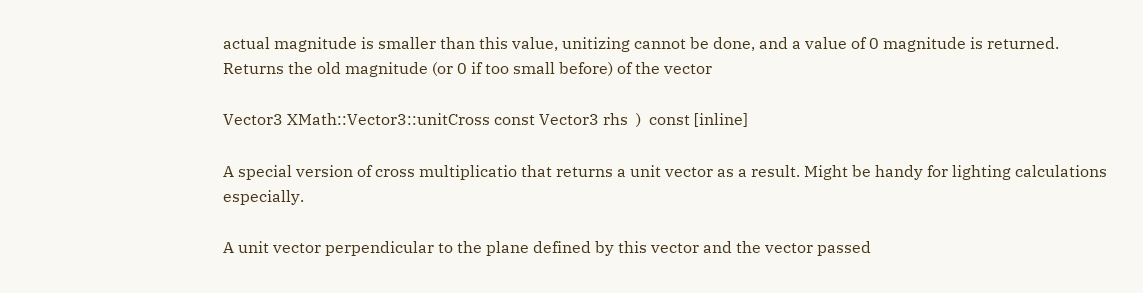actual magnitude is smaller than this value, unitizing cannot be done, and a value of 0 magnitude is returned.
Returns the old magnitude (or 0 if too small before) of the vector

Vector3 XMath::Vector3::unitCross const Vector3 rhs  )  const [inline]

A special version of cross multiplicatio that returns a unit vector as a result. Might be handy for lighting calculations especially.

A unit vector perpendicular to the plane defined by this vector and the vector passed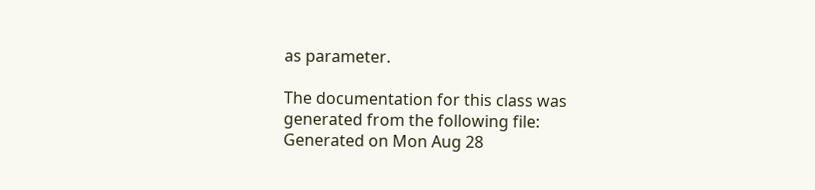as parameter.

The documentation for this class was generated from the following file:
Generated on Mon Aug 28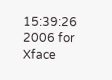15:39:26 2006 for Xface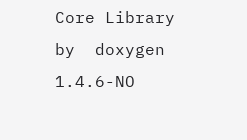Core Library by  doxygen 1.4.6-NO